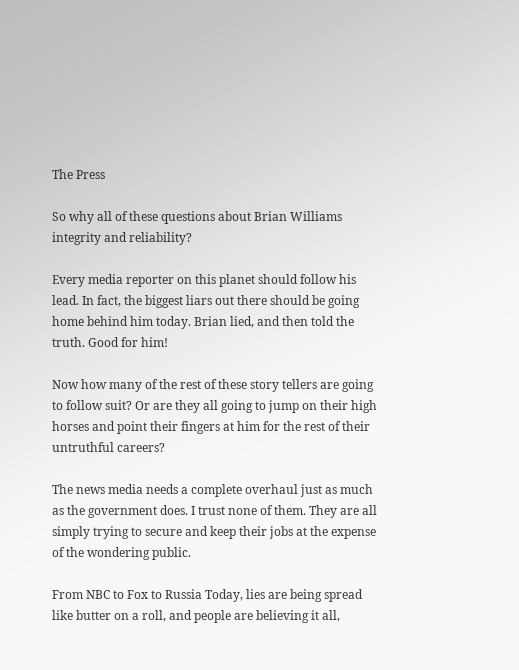The Press

So why all of these questions about Brian Williams integrity and reliability?

Every media reporter on this planet should follow his lead. In fact, the biggest liars out there should be going home behind him today. Brian lied, and then told the truth. Good for him!

Now how many of the rest of these story tellers are going to follow suit? Or are they all going to jump on their high horses and point their fingers at him for the rest of their untruthful careers?

The news media needs a complete overhaul just as much as the government does. I trust none of them. They are all simply trying to secure and keep their jobs at the expense of the wondering public.

From NBC to Fox to Russia Today, lies are being spread like butter on a roll, and people are believing it all,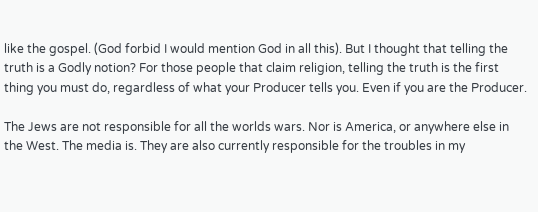like the gospel. (God forbid I would mention God in all this). But I thought that telling the truth is a Godly notion? For those people that claim religion, telling the truth is the first thing you must do, regardless of what your Producer tells you. Even if you are the Producer.

The Jews are not responsible for all the worlds wars. Nor is America, or anywhere else in the West. The media is. They are also currently responsible for the troubles in my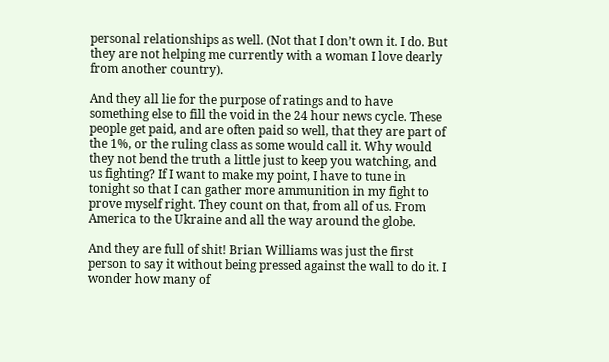personal relationships as well. (Not that I don’t own it. I do. But they are not helping me currently with a woman I love dearly from another country).

And they all lie for the purpose of ratings and to have something else to fill the void in the 24 hour news cycle. These people get paid, and are often paid so well, that they are part of the 1%, or the ruling class as some would call it. Why would they not bend the truth a little just to keep you watching, and us fighting? If I want to make my point, I have to tune in tonight so that I can gather more ammunition in my fight to prove myself right. They count on that, from all of us. From America to the Ukraine and all the way around the globe.

And they are full of shit! Brian Williams was just the first person to say it without being pressed against the wall to do it. I wonder how many of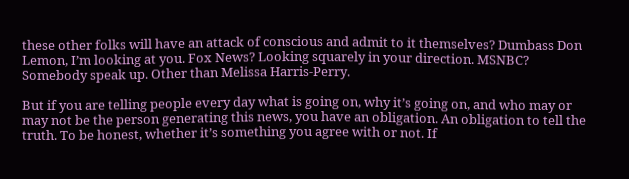these other folks will have an attack of conscious and admit to it themselves? Dumbass Don Lemon, I’m looking at you. Fox News? Looking squarely in your direction. MSNBC? Somebody speak up. Other than Melissa Harris-Perry.

But if you are telling people every day what is going on, why it’s going on, and who may or may not be the person generating this news, you have an obligation. An obligation to tell the truth. To be honest, whether it’s something you agree with or not. If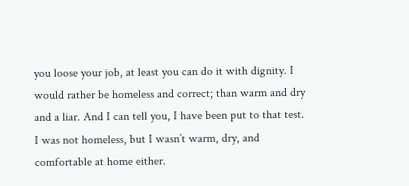you loose your job, at least you can do it with dignity. I would rather be homeless and correct; than warm and dry and a liar. And I can tell you, I have been put to that test. I was not homeless, but I wasn’t warm, dry, and comfortable at home either.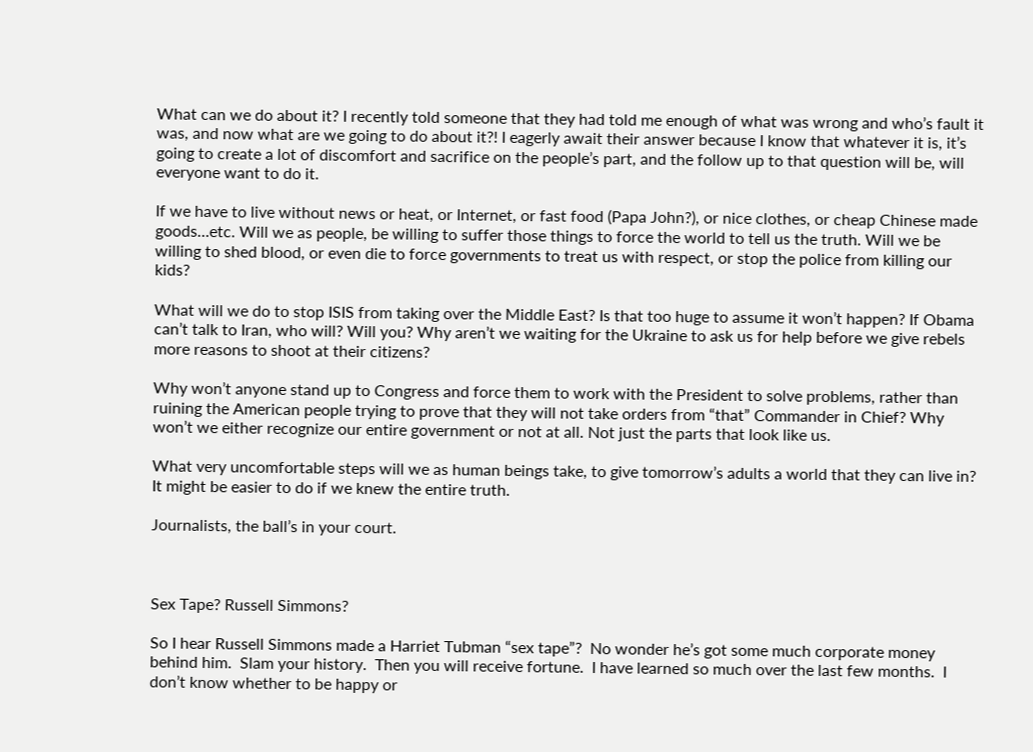What can we do about it? I recently told someone that they had told me enough of what was wrong and who’s fault it was, and now what are we going to do about it?! I eagerly await their answer because I know that whatever it is, it’s going to create a lot of discomfort and sacrifice on the people’s part, and the follow up to that question will be, will everyone want to do it.

If we have to live without news or heat, or Internet, or fast food (Papa John?), or nice clothes, or cheap Chinese made goods…etc. Will we as people, be willing to suffer those things to force the world to tell us the truth. Will we be willing to shed blood, or even die to force governments to treat us with respect, or stop the police from killing our kids?

What will we do to stop ISIS from taking over the Middle East? Is that too huge to assume it won’t happen? If Obama can’t talk to Iran, who will? Will you? Why aren’t we waiting for the Ukraine to ask us for help before we give rebels more reasons to shoot at their citizens?

Why won’t anyone stand up to Congress and force them to work with the President to solve problems, rather than ruining the American people trying to prove that they will not take orders from “that” Commander in Chief? Why won’t we either recognize our entire government or not at all. Not just the parts that look like us.

What very uncomfortable steps will we as human beings take, to give tomorrow’s adults a world that they can live in? It might be easier to do if we knew the entire truth.

Journalists, the ball’s in your court.



Sex Tape? Russell Simmons?

So I hear Russell Simmons made a Harriet Tubman “sex tape”?  No wonder he’s got some much corporate money behind him.  Slam your history.  Then you will receive fortune.  I have learned so much over the last few months.  I don’t know whether to be happy or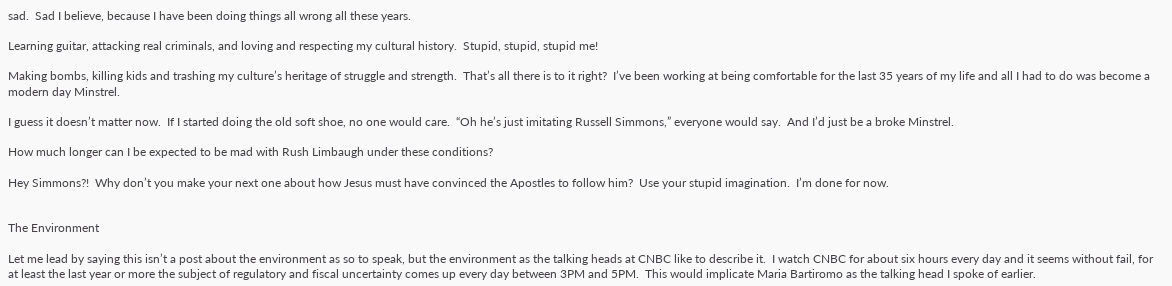sad.  Sad I believe, because I have been doing things all wrong all these years.

Learning guitar, attacking real criminals, and loving and respecting my cultural history.  Stupid, stupid, stupid me!

Making bombs, killing kids and trashing my culture’s heritage of struggle and strength.  That’s all there is to it right?  I’ve been working at being comfortable for the last 35 years of my life and all I had to do was become a modern day Minstrel.

I guess it doesn’t matter now.  If I started doing the old soft shoe, no one would care.  “Oh he’s just imitating Russell Simmons,” everyone would say.  And I’d just be a broke Minstrel.

How much longer can I be expected to be mad with Rush Limbaugh under these conditions?

Hey Simmons?!  Why don’t you make your next one about how Jesus must have convinced the Apostles to follow him?  Use your stupid imagination.  I’m done for now.


The Environment

Let me lead by saying this isn’t a post about the environment as so to speak, but the environment as the talking heads at CNBC like to describe it.  I watch CNBC for about six hours every day and it seems without fail, for at least the last year or more the subject of regulatory and fiscal uncertainty comes up every day between 3PM and 5PM.  This would implicate Maria Bartiromo as the talking head I spoke of earlier.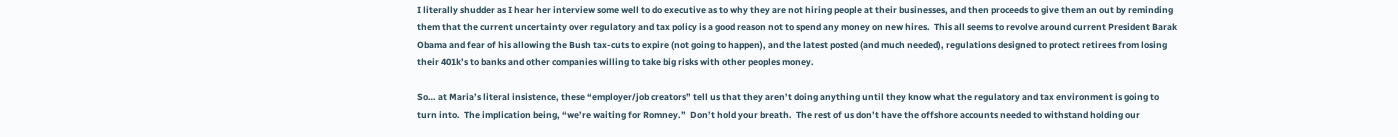I literally shudder as I hear her interview some well to do executive as to why they are not hiring people at their businesses, and then proceeds to give them an out by reminding them that the current uncertainty over regulatory and tax policy is a good reason not to spend any money on new hires.  This all seems to revolve around current President Barak Obama and fear of his allowing the Bush tax-cuts to expire (not going to happen), and the latest posted (and much needed), regulations designed to protect retirees from losing their 401k’s to banks and other companies willing to take big risks with other peoples money.

So… at Maria’s literal insistence, these “employer/job creators” tell us that they aren’t doing anything until they know what the regulatory and tax environment is going to turn into.  The implication being, “we’re waiting for Romney.”  Don’t hold your breath.  The rest of us don’t have the offshore accounts needed to withstand holding our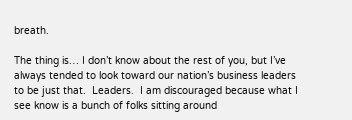breath.

The thing is… I don’t know about the rest of you, but I’ve always tended to look toward our nation’s business leaders to be just that.  Leaders.  I am discouraged because what I see know is a bunch of folks sitting around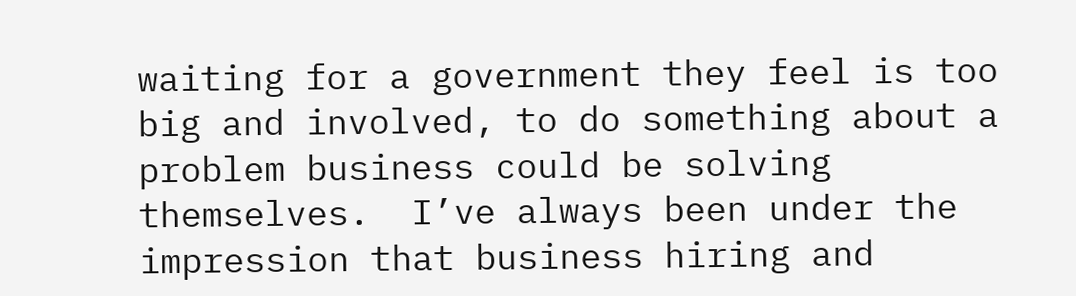waiting for a government they feel is too big and involved, to do something about a problem business could be solving themselves.  I’ve always been under the impression that business hiring and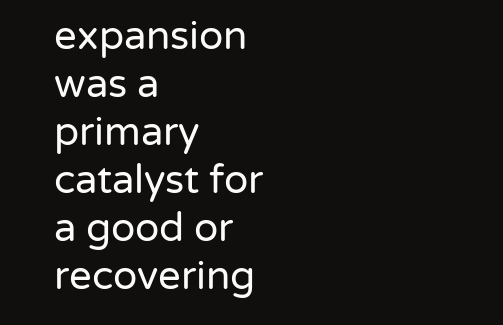expansion was a primary catalyst for a good or recovering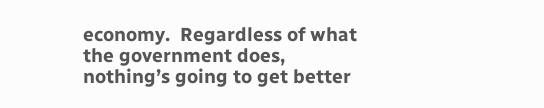economy.  Regardless of what the government does,  nothing’s going to get better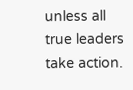unless all true leaders take action.